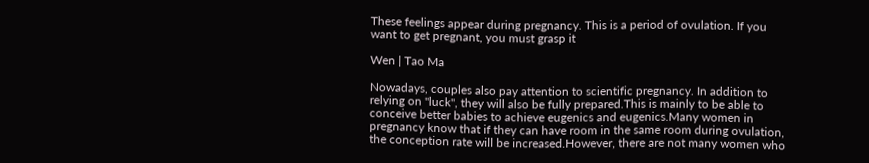These feelings appear during pregnancy. This is a period of ovulation. If you want to get pregnant, you must grasp it

Wen | Tao Ma

Nowadays, couples also pay attention to scientific pregnancy. In addition to relying on "luck", they will also be fully prepared.This is mainly to be able to conceive better babies to achieve eugenics and eugenics.Many women in pregnancy know that if they can have room in the same room during ovulation, the conception rate will be increased.However, there are not many women who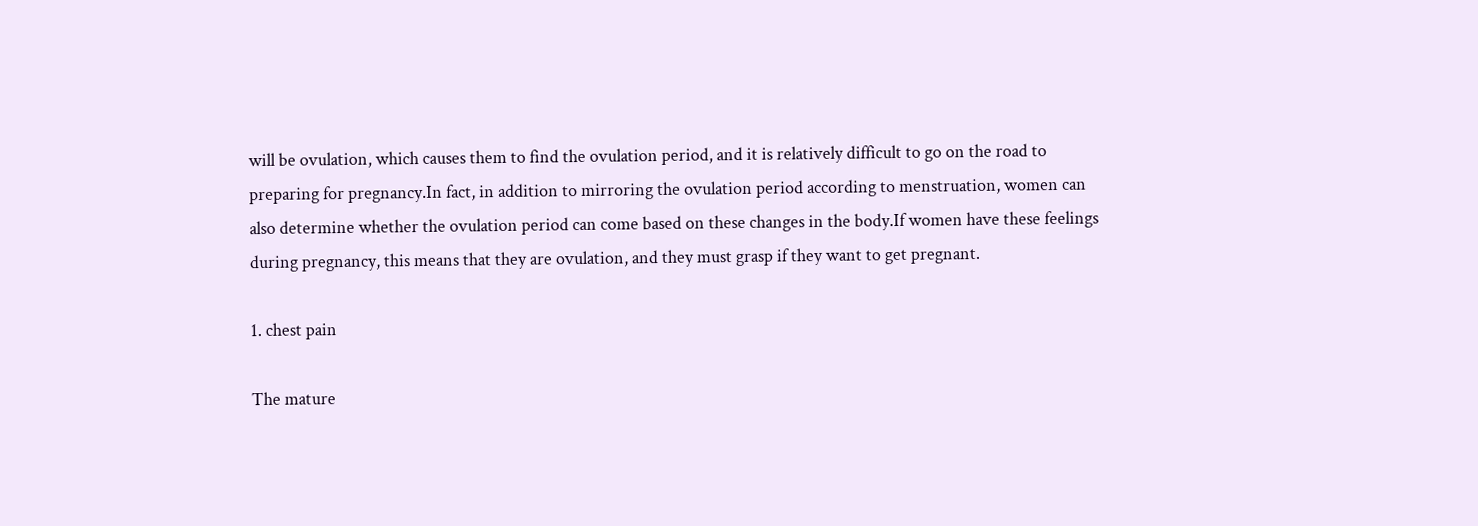will be ovulation, which causes them to find the ovulation period, and it is relatively difficult to go on the road to preparing for pregnancy.In fact, in addition to mirroring the ovulation period according to menstruation, women can also determine whether the ovulation period can come based on these changes in the body.If women have these feelings during pregnancy, this means that they are ovulation, and they must grasp if they want to get pregnant.

1. chest pain

The mature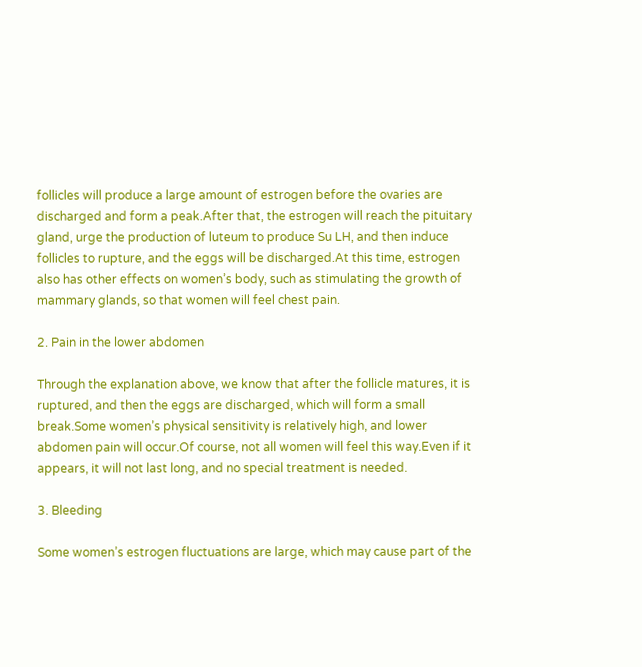follicles will produce a large amount of estrogen before the ovaries are discharged and form a peak.After that, the estrogen will reach the pituitary gland, urge the production of luteum to produce Su LH, and then induce follicles to rupture, and the eggs will be discharged.At this time, estrogen also has other effects on women’s body, such as stimulating the growth of mammary glands, so that women will feel chest pain.

2. Pain in the lower abdomen

Through the explanation above, we know that after the follicle matures, it is ruptured, and then the eggs are discharged, which will form a small break.Some women’s physical sensitivity is relatively high, and lower abdomen pain will occur.Of course, not all women will feel this way.Even if it appears, it will not last long, and no special treatment is needed.

3. Bleeding

Some women’s estrogen fluctuations are large, which may cause part of the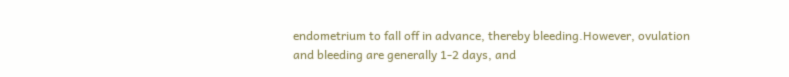endometrium to fall off in advance, thereby bleeding.However, ovulation and bleeding are generally 1-2 days, and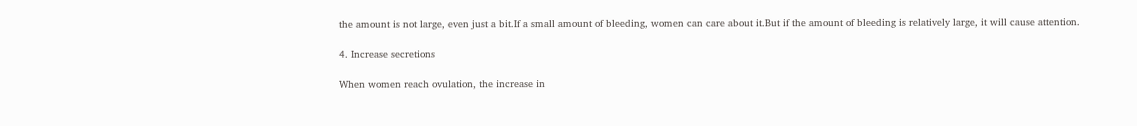the amount is not large, even just a bit.If a small amount of bleeding, women can care about it.But if the amount of bleeding is relatively large, it will cause attention.

4. Increase secretions

When women reach ovulation, the increase in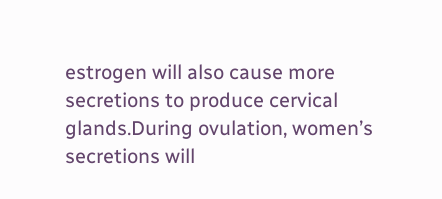estrogen will also cause more secretions to produce cervical glands.During ovulation, women’s secretions will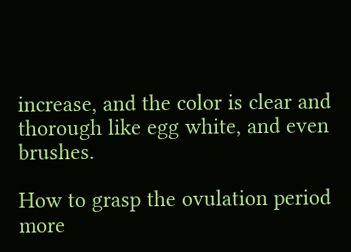increase, and the color is clear and thorough like egg white, and even brushes.

How to grasp the ovulation period more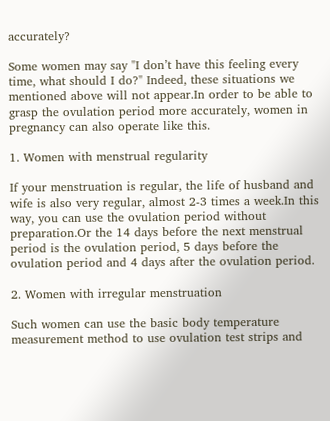accurately?

Some women may say "I don’t have this feeling every time, what should I do?" Indeed, these situations we mentioned above will not appear.In order to be able to grasp the ovulation period more accurately, women in pregnancy can also operate like this.

1. Women with menstrual regularity

If your menstruation is regular, the life of husband and wife is also very regular, almost 2-3 times a week.In this way, you can use the ovulation period without preparation.Or the 14 days before the next menstrual period is the ovulation period, 5 days before the ovulation period and 4 days after the ovulation period.

2. Women with irregular menstruation

Such women can use the basic body temperature measurement method to use ovulation test strips and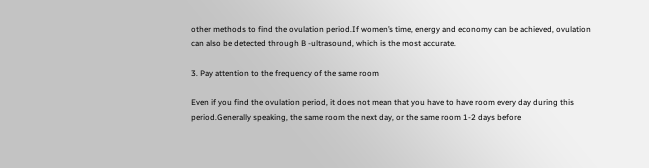other methods to find the ovulation period.If women’s time, energy and economy can be achieved, ovulation can also be detected through B -ultrasound, which is the most accurate.

3. Pay attention to the frequency of the same room

Even if you find the ovulation period, it does not mean that you have to have room every day during this period.Generally speaking, the same room the next day, or the same room 1-2 days before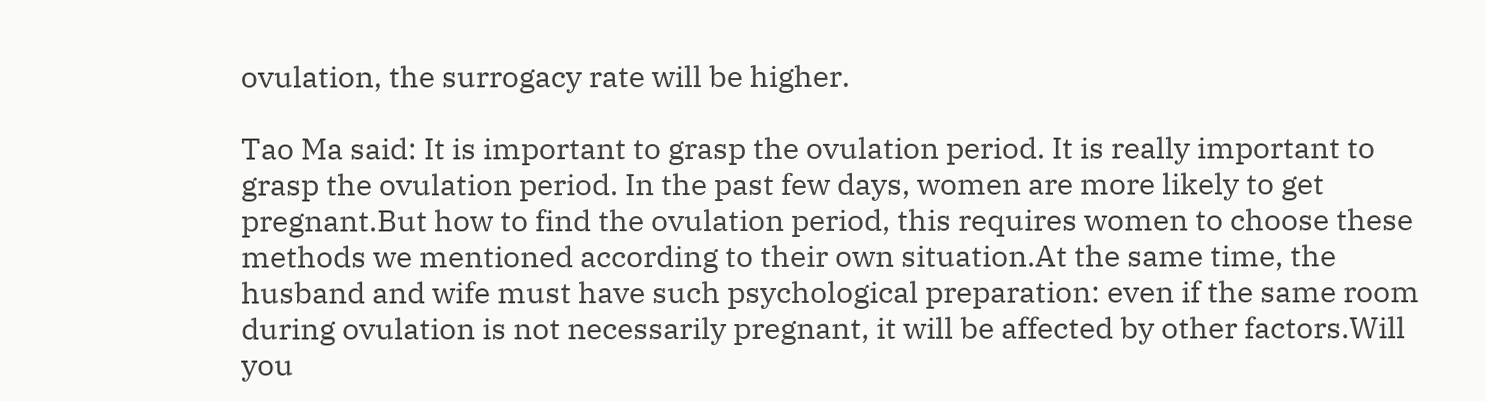ovulation, the surrogacy rate will be higher.

Tao Ma said: It is important to grasp the ovulation period. It is really important to grasp the ovulation period. In the past few days, women are more likely to get pregnant.But how to find the ovulation period, this requires women to choose these methods we mentioned according to their own situation.At the same time, the husband and wife must have such psychological preparation: even if the same room during ovulation is not necessarily pregnant, it will be affected by other factors.Will you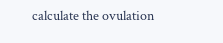calculate the ovulation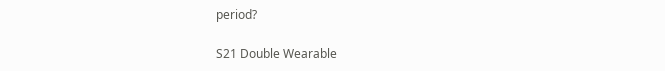period?

S21 Double Wearable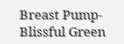Breast Pump-Blissful Green